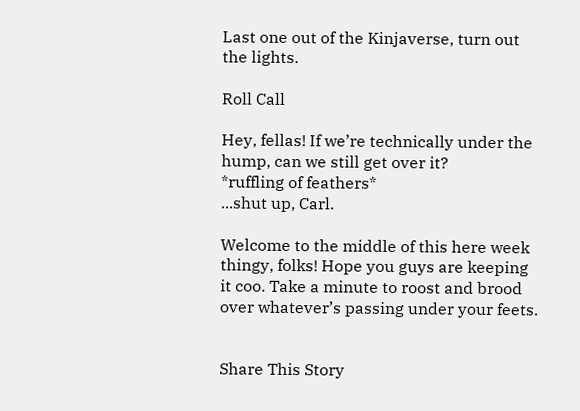Last one out of the Kinjaverse, turn out the lights.

Roll Call

Hey, fellas! If we’re technically under the hump, can we still get over it?
*ruffling of feathers*
...shut up, Carl.

Welcome to the middle of this here week thingy, folks! Hope you guys are keeping it coo. Take a minute to roost and brood over whatever’s passing under your feets.


Share This Story